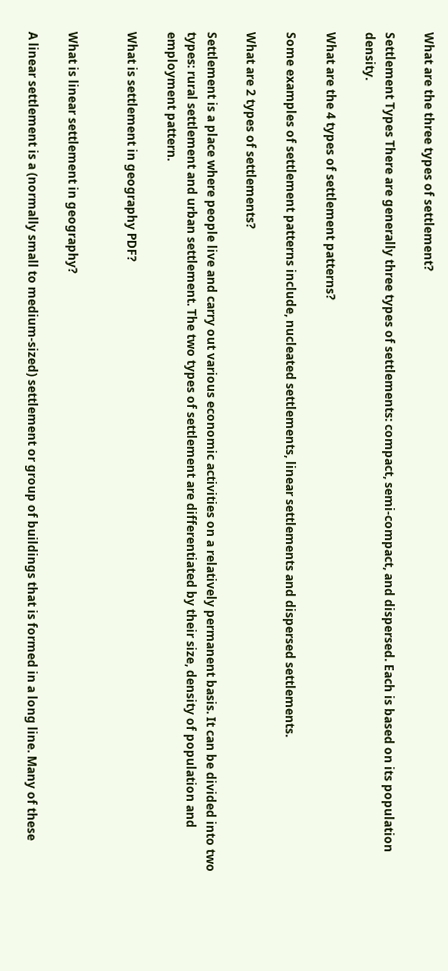What are the three types of settlement?

Settlement Types There are generally three types of settlements: compact, semi-compact, and dispersed. Each is based on its population density.

What are the 4 types of settlement patterns?

Some examples of settlement patterns include, nucleated settlements, linear settlements and dispersed settlements.

What are 2 types of settlements?

Settlement is a place where people live and carry out various economic activities on a relatively permanent basis. It can be divided into two types: rural settlement and urban settlement. The two types of settlement are differentiated by their size, density of population and employment pattern.

What is settlement in geography PDF?


What is linear settlement in geography?

A linear settlement is a (normally small to medium-sized) settlement or group of buildings that is formed in a long line. Many of these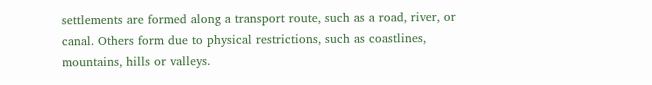settlements are formed along a transport route, such as a road, river, or canal. Others form due to physical restrictions, such as coastlines, mountains, hills or valleys.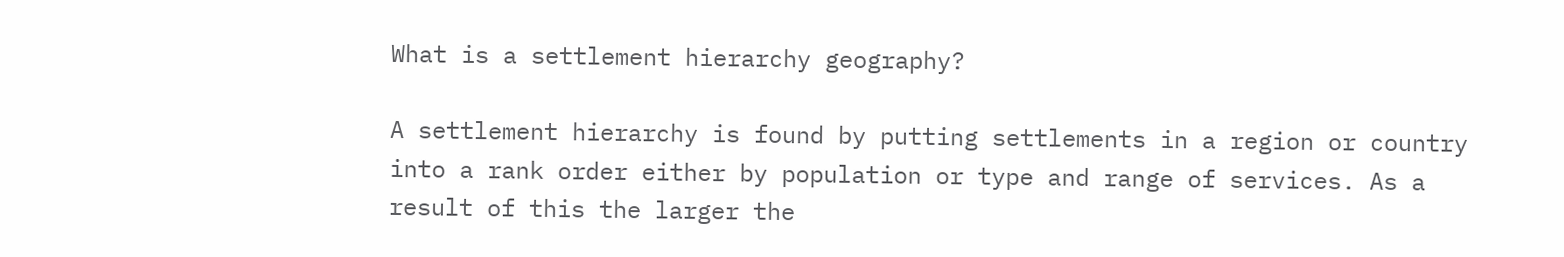What is a settlement hierarchy geography?

A settlement hierarchy is found by putting settlements in a region or country into a rank order either by population or type and range of services. As a result of this the larger the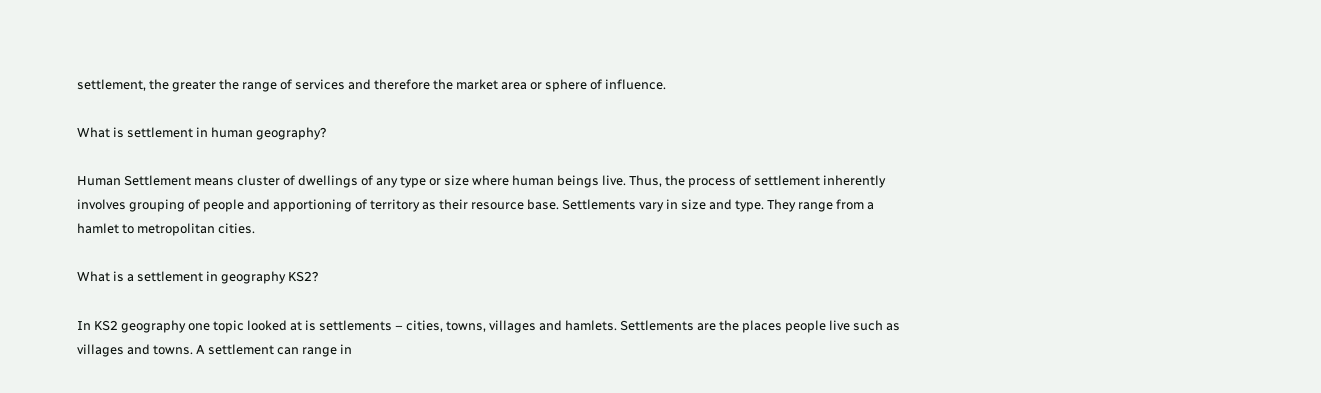settlement, the greater the range of services and therefore the market area or sphere of influence.

What is settlement in human geography?

Human Settlement means cluster of dwellings of any type or size where human beings live. Thus, the process of settlement inherently involves grouping of people and apportioning of territory as their resource base. Settlements vary in size and type. They range from a hamlet to metropolitan cities.

What is a settlement in geography KS2?

In KS2 geography one topic looked at is settlements – cities, towns, villages and hamlets. Settlements are the places people live such as villages and towns. A settlement can range in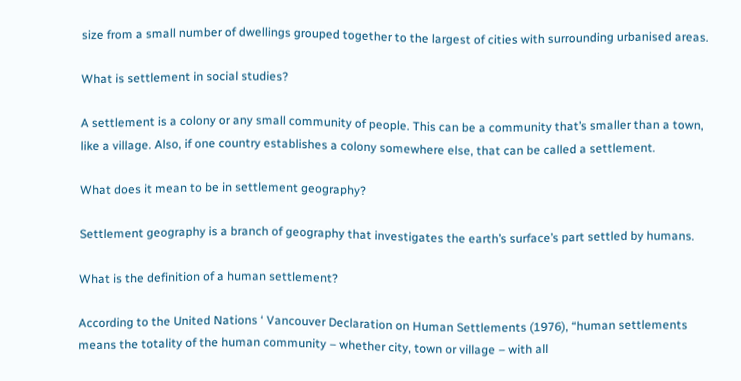size from a small number of dwellings grouped together to the largest of cities with surrounding urbanised areas.

What is settlement in social studies?

A settlement is a colony or any small community of people. This can be a community that’s smaller than a town, like a village. Also, if one country establishes a colony somewhere else, that can be called a settlement.

What does it mean to be in settlement geography?

Settlement geography is a branch of geography that investigates the earth’s surface’s part settled by humans.

What is the definition of a human settlement?

According to the United Nations ‘ Vancouver Declaration on Human Settlements (1976), “human settlements means the totality of the human community – whether city, town or village – with all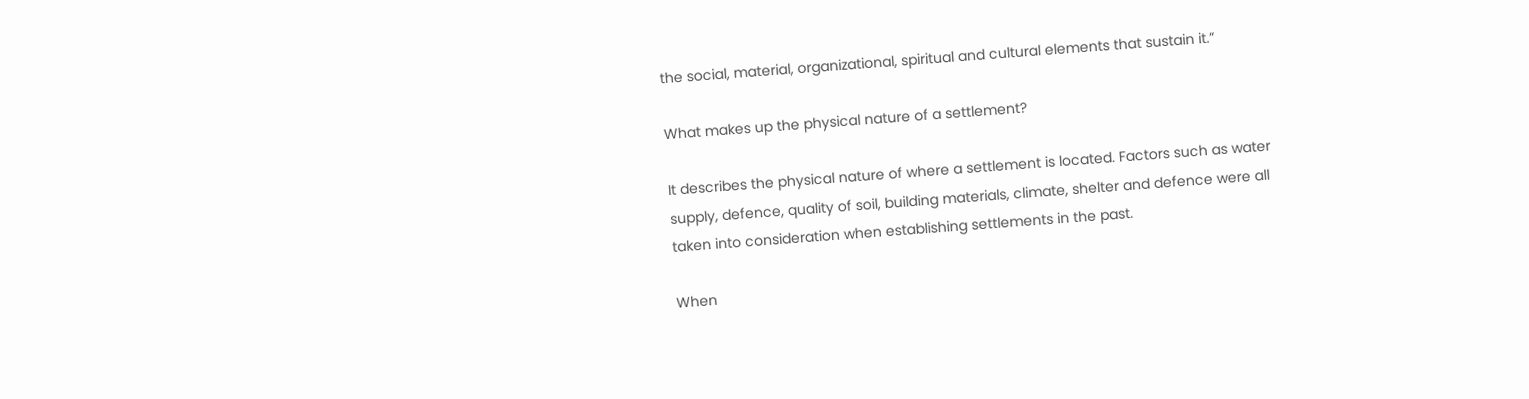the social, material, organizational, spiritual and cultural elements that sustain it.”

What makes up the physical nature of a settlement?

It describes the physical nature of where a settlement is located. Factors such as water supply, defence, quality of soil, building materials, climate, shelter and defence were all taken into consideration when establishing settlements in the past.

When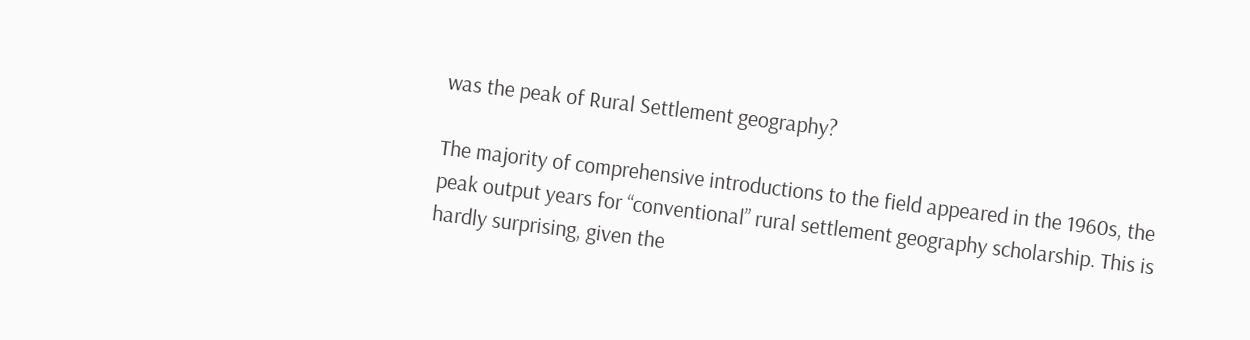was the peak of Rural Settlement geography?

The majority of comprehensive introductions to the field appeared in the 1960s, the peak output years for “conventional” rural settlement geography scholarship. This is hardly surprising, given the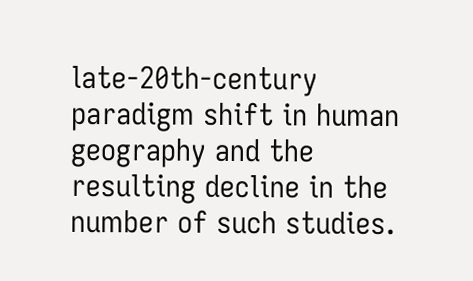late-20th-century paradigm shift in human geography and the resulting decline in the number of such studies.